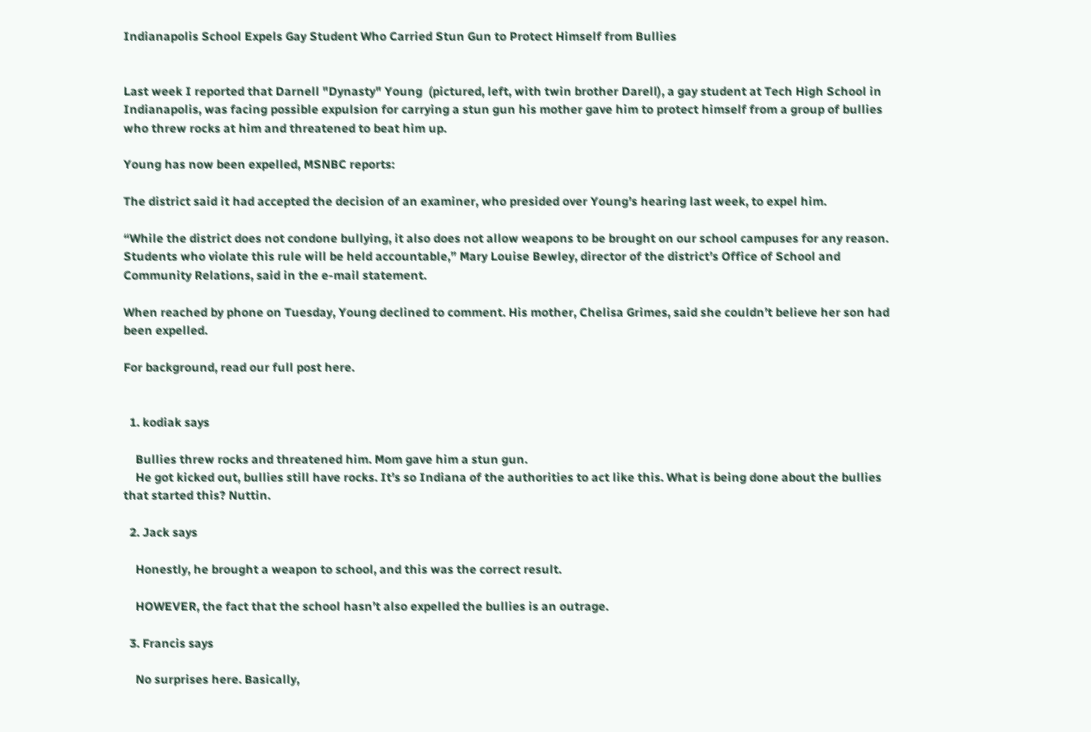Indianapolis School Expels Gay Student Who Carried Stun Gun to Protect Himself from Bullies


Last week I reported that Darnell "Dynasty" Young  (pictured, left, with twin brother Darell), a gay student at Tech High School in Indianapolis, was facing possible expulsion for carrying a stun gun his mother gave him to protect himself from a group of bullies who threw rocks at him and threatened to beat him up.

Young has now been expelled, MSNBC reports:

The district said it had accepted the decision of an examiner, who presided over Young’s hearing last week, to expel him.

“While the district does not condone bullying, it also does not allow weapons to be brought on our school campuses for any reason. Students who violate this rule will be held accountable,” Mary Louise Bewley, director of the district’s Office of School and Community Relations, said in the e-mail statement.

When reached by phone on Tuesday, Young declined to comment. His mother, Chelisa Grimes, said she couldn’t believe her son had been expelled.

For background, read our full post here.


  1. kodiak says

    Bullies threw rocks and threatened him. Mom gave him a stun gun.
    He got kicked out, bullies still have rocks. It’s so Indiana of the authorities to act like this. What is being done about the bullies that started this? Nuttin.

  2. Jack says

    Honestly, he brought a weapon to school, and this was the correct result.

    HOWEVER, the fact that the school hasn’t also expelled the bullies is an outrage.

  3. Francis says

    No surprises here. Basically,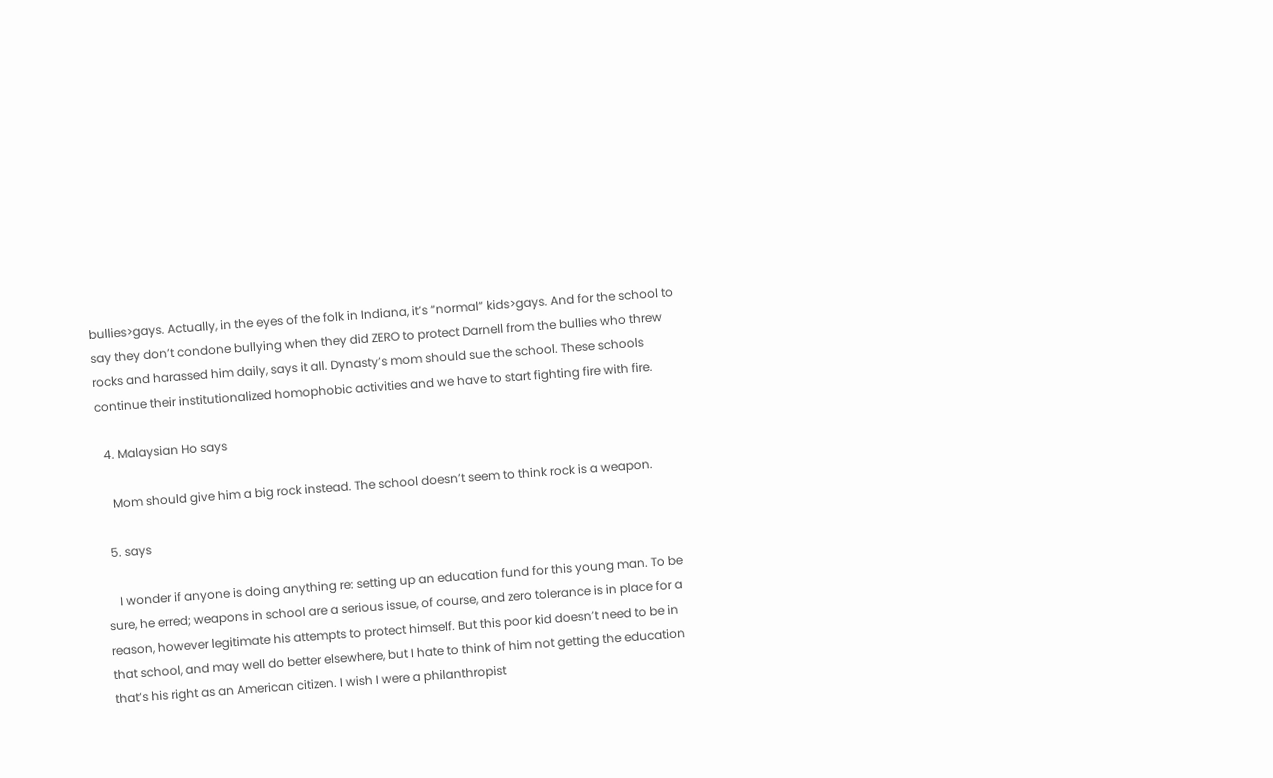bullies>gays. Actually, in the eyes of the folk in Indiana, it’s “normal” kids>gays. And for the school to say they don’t condone bullying when they did ZERO to protect Darnell from the bullies who threw rocks and harassed him daily, says it all. Dynasty’s mom should sue the school. These schools continue their institutionalized homophobic activities and we have to start fighting fire with fire.

  4. Malaysian Ho says

    Mom should give him a big rock instead. The school doesn’t seem to think rock is a weapon.

  5. says

    I wonder if anyone is doing anything re: setting up an education fund for this young man. To be sure, he erred; weapons in school are a serious issue, of course, and zero tolerance is in place for a reason, however legitimate his attempts to protect himself. But this poor kid doesn’t need to be in that school, and may well do better elsewhere, but I hate to think of him not getting the education that’s his right as an American citizen. I wish I were a philanthropist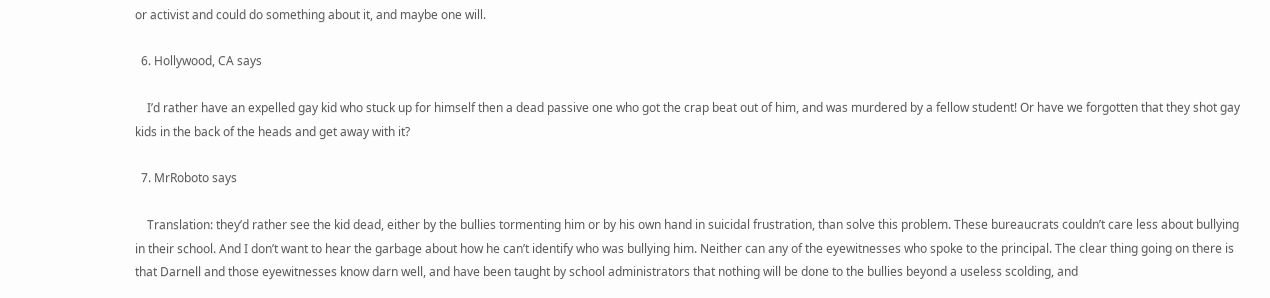or activist and could do something about it, and maybe one will.

  6. Hollywood, CA says

    I’d rather have an expelled gay kid who stuck up for himself then a dead passive one who got the crap beat out of him, and was murdered by a fellow student! Or have we forgotten that they shot gay kids in the back of the heads and get away with it?

  7. MrRoboto says

    Translation: they’d rather see the kid dead, either by the bullies tormenting him or by his own hand in suicidal frustration, than solve this problem. These bureaucrats couldn’t care less about bullying in their school. And I don’t want to hear the garbage about how he can’t identify who was bullying him. Neither can any of the eyewitnesses who spoke to the principal. The clear thing going on there is that Darnell and those eyewitnesses know darn well, and have been taught by school administrators that nothing will be done to the bullies beyond a useless scolding, and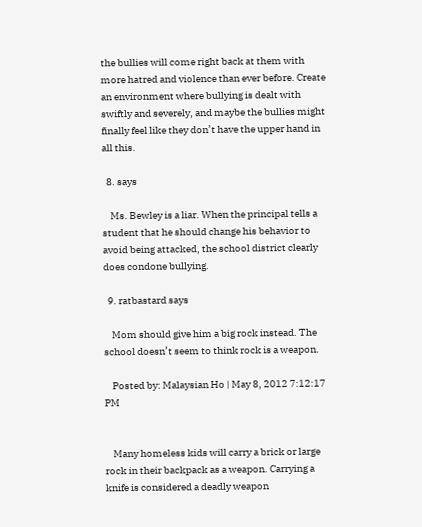the bullies will come right back at them with more hatred and violence than ever before. Create an environment where bullying is dealt with swiftly and severely, and maybe the bullies might finally feel like they don’t have the upper hand in all this.

  8. says

    Ms. Bewley is a liar. When the principal tells a student that he should change his behavior to avoid being attacked, the school district clearly does condone bullying.

  9. ratbastard says

    Mom should give him a big rock instead. The school doesn’t seem to think rock is a weapon.

    Posted by: Malaysian Ho | May 8, 2012 7:12:17 PM


    Many homeless kids will carry a brick or large rock in their backpack as a weapon. Carrying a knife is considered a deadly weapon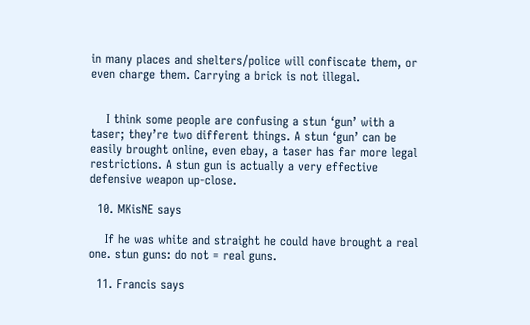in many places and shelters/police will confiscate them, or even charge them. Carrying a brick is not illegal.


    I think some people are confusing a stun ‘gun’ with a taser; they’re two different things. A stun ‘gun’ can be easily brought online, even ebay, a taser has far more legal restrictions. A stun gun is actually a very effective defensive weapon up-close.

  10. MKisNE says

    If he was white and straight he could have brought a real one. stun guns: do not = real guns.

  11. Francis says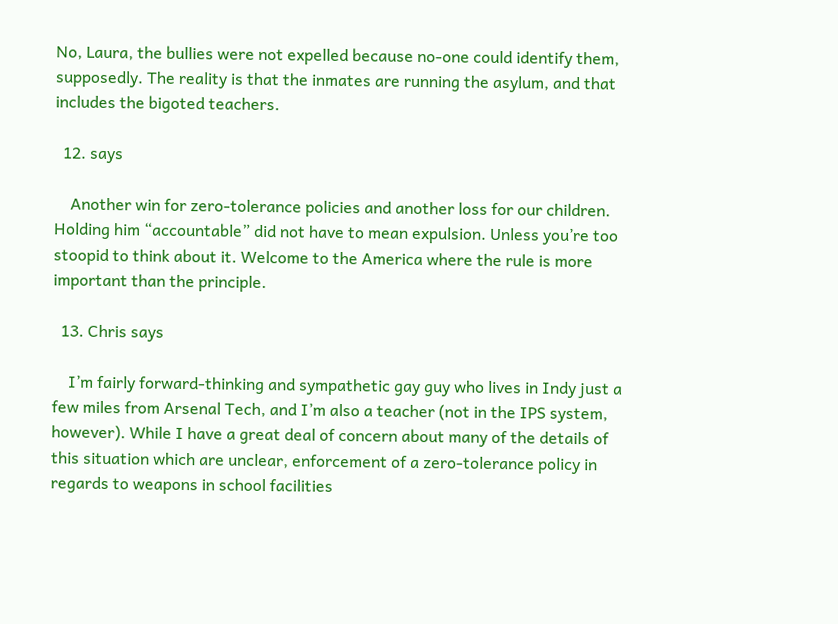No, Laura, the bullies were not expelled because no-one could identify them, supposedly. The reality is that the inmates are running the asylum, and that includes the bigoted teachers.

  12. says

    Another win for zero-tolerance policies and another loss for our children. Holding him “accountable” did not have to mean expulsion. Unless you’re too stoopid to think about it. Welcome to the America where the rule is more important than the principle.

  13. Chris says

    I’m fairly forward-thinking and sympathetic gay guy who lives in Indy just a few miles from Arsenal Tech, and I’m also a teacher (not in the IPS system, however). While I have a great deal of concern about many of the details of this situation which are unclear, enforcement of a zero-tolerance policy in regards to weapons in school facilities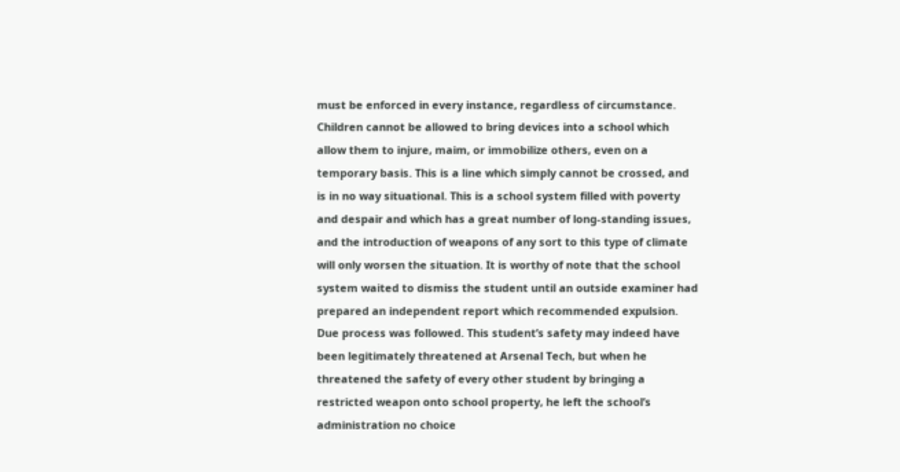must be enforced in every instance, regardless of circumstance. Children cannot be allowed to bring devices into a school which allow them to injure, maim, or immobilize others, even on a temporary basis. This is a line which simply cannot be crossed, and is in no way situational. This is a school system filled with poverty and despair and which has a great number of long-standing issues, and the introduction of weapons of any sort to this type of climate will only worsen the situation. It is worthy of note that the school system waited to dismiss the student until an outside examiner had prepared an independent report which recommended expulsion. Due process was followed. This student’s safety may indeed have been legitimately threatened at Arsenal Tech, but when he threatened the safety of every other student by bringing a restricted weapon onto school property, he left the school’s administration no choice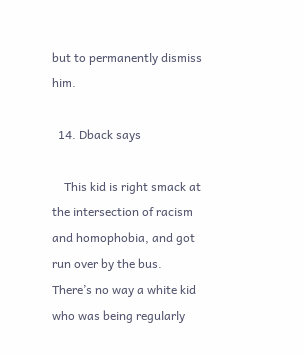but to permanently dismiss him.

  14. Dback says

    This kid is right smack at the intersection of racism and homophobia, and got run over by the bus. There’s no way a white kid who was being regularly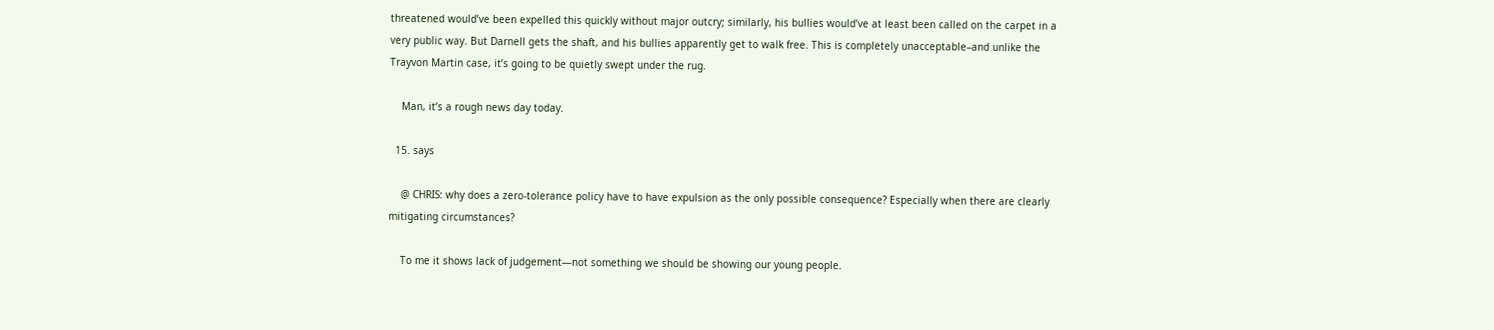threatened would’ve been expelled this quickly without major outcry; similarly, his bullies would’ve at least been called on the carpet in a very public way. But Darnell gets the shaft, and his bullies apparently get to walk free. This is completely unacceptable–and unlike the Trayvon Martin case, it’s going to be quietly swept under the rug.

    Man, it’s a rough news day today.

  15. says

    @ CHRIS: why does a zero-tolerance policy have to have expulsion as the only possible consequence? Especially when there are clearly mitigating circumstances?

    To me it shows lack of judgement—not something we should be showing our young people.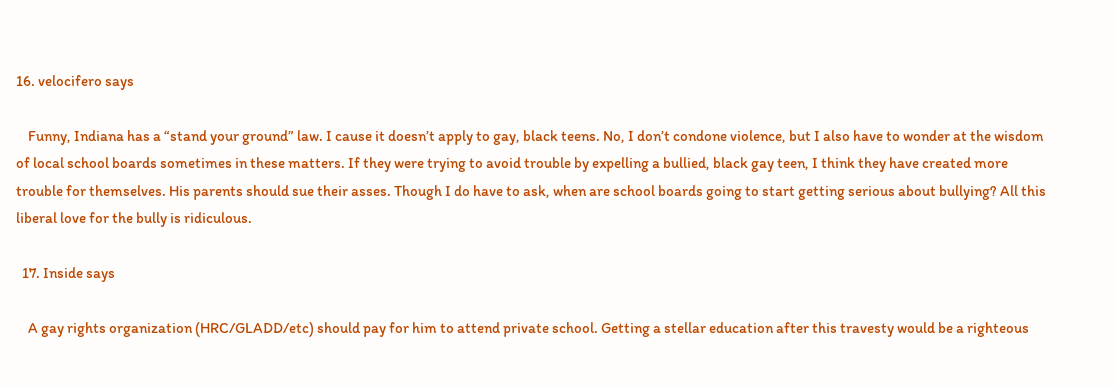16. velocifero says

    Funny, Indiana has a “stand your ground” law. I cause it doesn’t apply to gay, black teens. No, I don’t condone violence, but I also have to wonder at the wisdom of local school boards sometimes in these matters. If they were trying to avoid trouble by expelling a bullied, black gay teen, I think they have created more trouble for themselves. His parents should sue their asses. Though I do have to ask, when are school boards going to start getting serious about bullying? All this liberal love for the bully is ridiculous.

  17. Inside says

    A gay rights organization (HRC/GLADD/etc) should pay for him to attend private school. Getting a stellar education after this travesty would be a righteous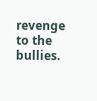revenge to the bullies.